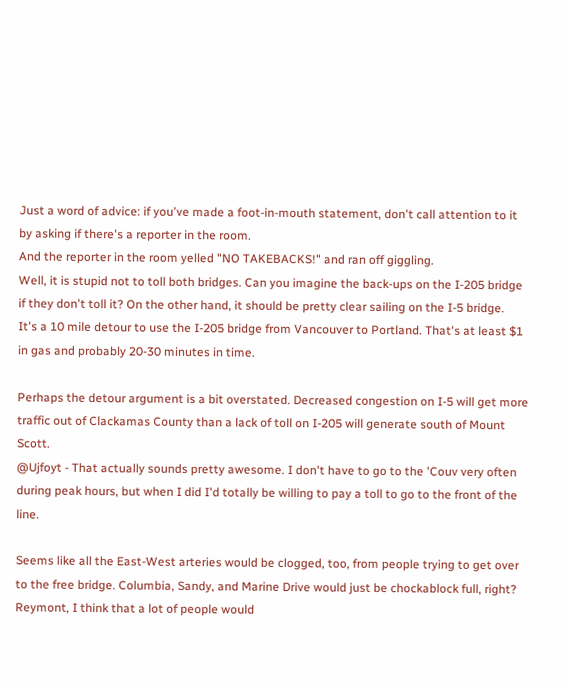Just a word of advice: if you've made a foot-in-mouth statement, don't call attention to it by asking if there's a reporter in the room.
And the reporter in the room yelled "NO TAKEBACKS!" and ran off giggling.
Well, it is stupid not to toll both bridges. Can you imagine the back-ups on the I-205 bridge if they don't toll it? On the other hand, it should be pretty clear sailing on the I-5 bridge.
It's a 10 mile detour to use the I-205 bridge from Vancouver to Portland. That's at least $1 in gas and probably 20-30 minutes in time.

Perhaps the detour argument is a bit overstated. Decreased congestion on I-5 will get more traffic out of Clackamas County than a lack of toll on I-205 will generate south of Mount Scott.
@Ujfoyt - That actually sounds pretty awesome. I don't have to go to the 'Couv very often during peak hours, but when I did I'd totally be willing to pay a toll to go to the front of the line.

Seems like all the East-West arteries would be clogged, too, from people trying to get over to the free bridge. Columbia, Sandy, and Marine Drive would just be chockablock full, right?
Reymont, I think that a lot of people would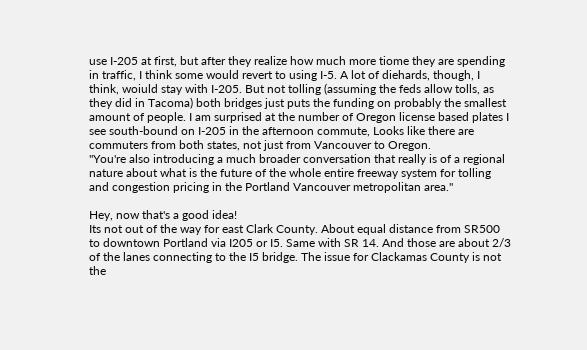use I-205 at first, but after they realize how much more tiome they are spending in traffic, I think some would revert to using I-5. A lot of diehards, though, I think, woiuld stay with I-205. But not tolling (assuming the feds allow tolls, as they did in Tacoma) both bridges just puts the funding on probably the smallest amount of people. I am surprised at the number of Oregon license based plates I see south-bound on I-205 in the afternoon commute, Looks like there are commuters from both states, not just from Vancouver to Oregon.
"You're also introducing a much broader conversation that really is of a regional nature about what is the future of the whole entire freeway system for tolling and congestion pricing in the Portland Vancouver metropolitan area."

Hey, now that's a good idea!
Its not out of the way for east Clark County. About equal distance from SR500 to downtown Portland via I205 or I5. Same with SR 14. And those are about 2/3 of the lanes connecting to the I5 bridge. The issue for Clackamas County is not the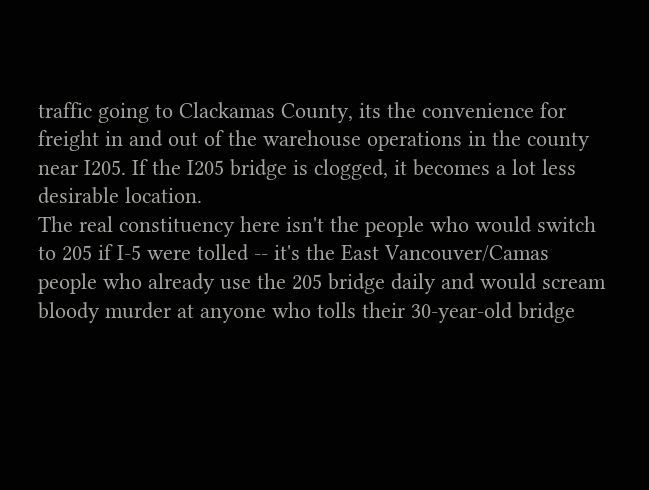traffic going to Clackamas County, its the convenience for freight in and out of the warehouse operations in the county near I205. If the I205 bridge is clogged, it becomes a lot less desirable location.
The real constituency here isn't the people who would switch to 205 if I-5 were tolled -- it's the East Vancouver/Camas people who already use the 205 bridge daily and would scream bloody murder at anyone who tolls their 30-year-old bridge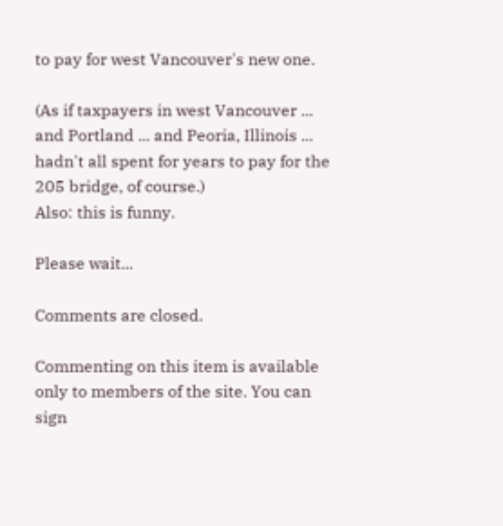to pay for west Vancouver's new one.

(As if taxpayers in west Vancouver ... and Portland ... and Peoria, Illinois ... hadn't all spent for years to pay for the 205 bridge, of course.)
Also: this is funny.

Please wait...

Comments are closed.

Commenting on this item is available only to members of the site. You can sign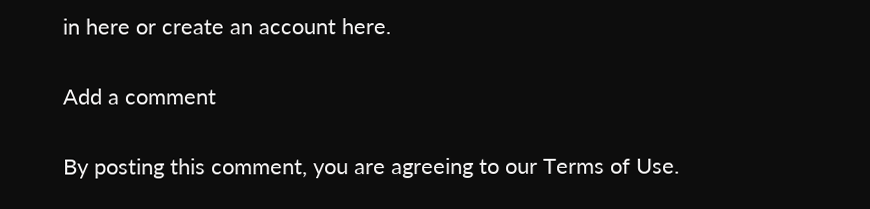in here or create an account here.

Add a comment

By posting this comment, you are agreeing to our Terms of Use.